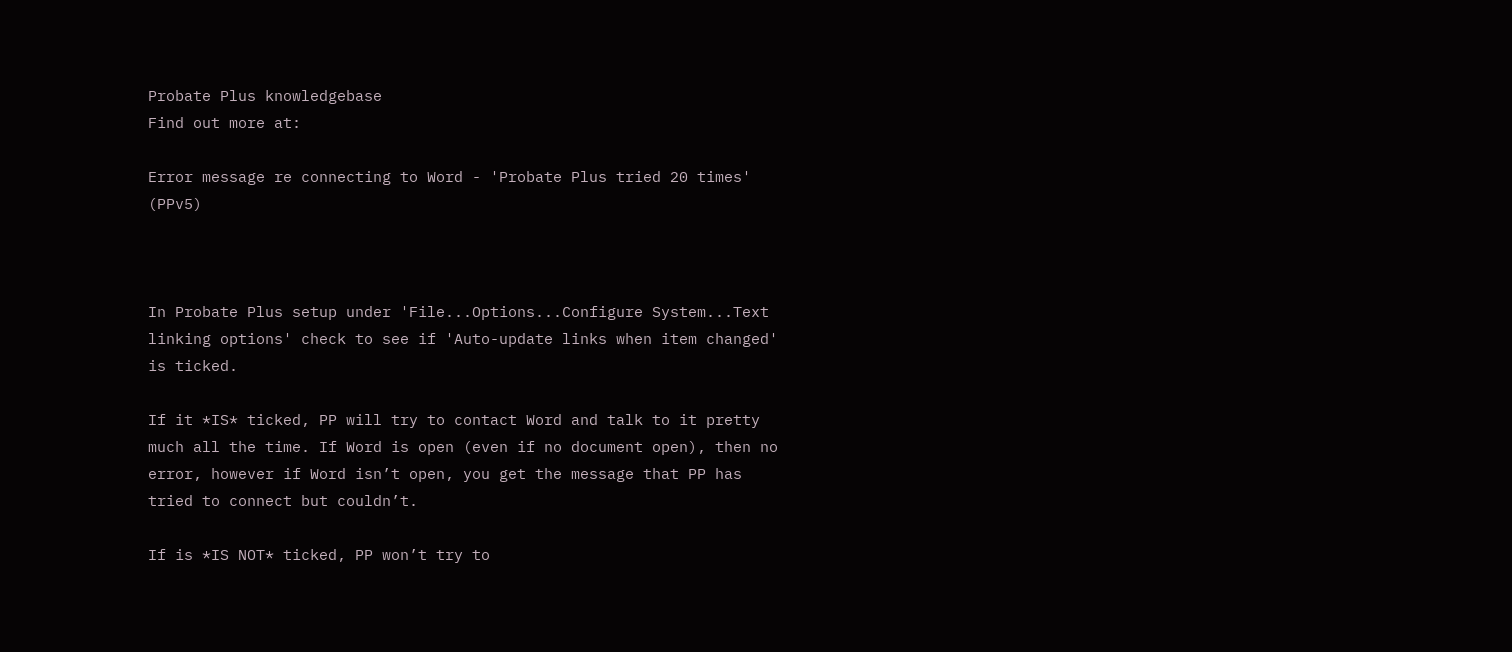Probate Plus knowledgebase
Find out more at:

Error message re connecting to Word - 'Probate Plus tried 20 times' (PPv5)



In Probate Plus setup under 'File...Options...Configure System...Text linking options' check to see if 'Auto-update links when item changed' is ticked.

If it *IS* ticked, PP will try to contact Word and talk to it pretty much all the time. If Word is open (even if no document open), then no error, however if Word isn’t open, you get the message that PP has tried to connect but couldn’t.

If is *IS NOT* ticked, PP won’t try to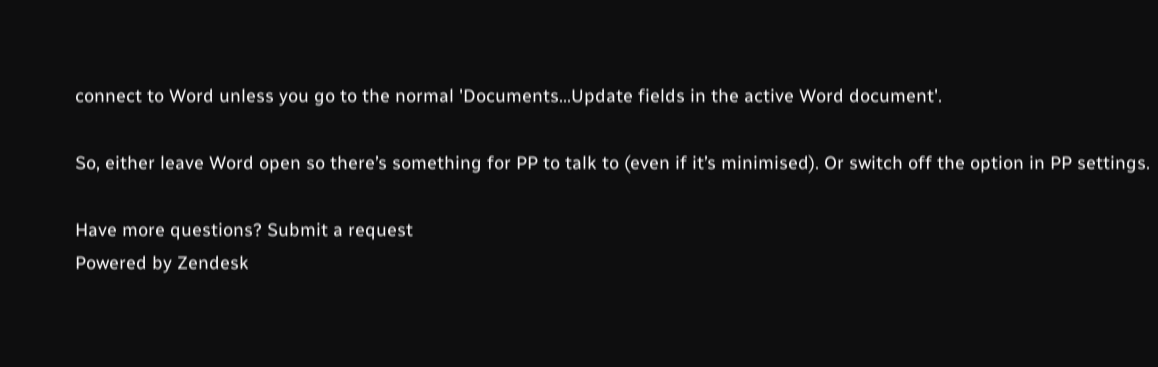connect to Word unless you go to the normal 'Documents...Update fields in the active Word document'.

So, either leave Word open so there’s something for PP to talk to (even if it’s minimised). Or switch off the option in PP settings.

Have more questions? Submit a request
Powered by Zendesk